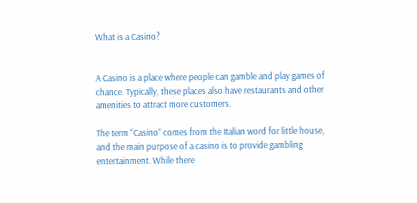What is a Casino?


A Casino is a place where people can gamble and play games of chance. Typically, these places also have restaurants and other amenities to attract more customers.

The term “Casino” comes from the Italian word for little house, and the main purpose of a casino is to provide gambling entertainment. While there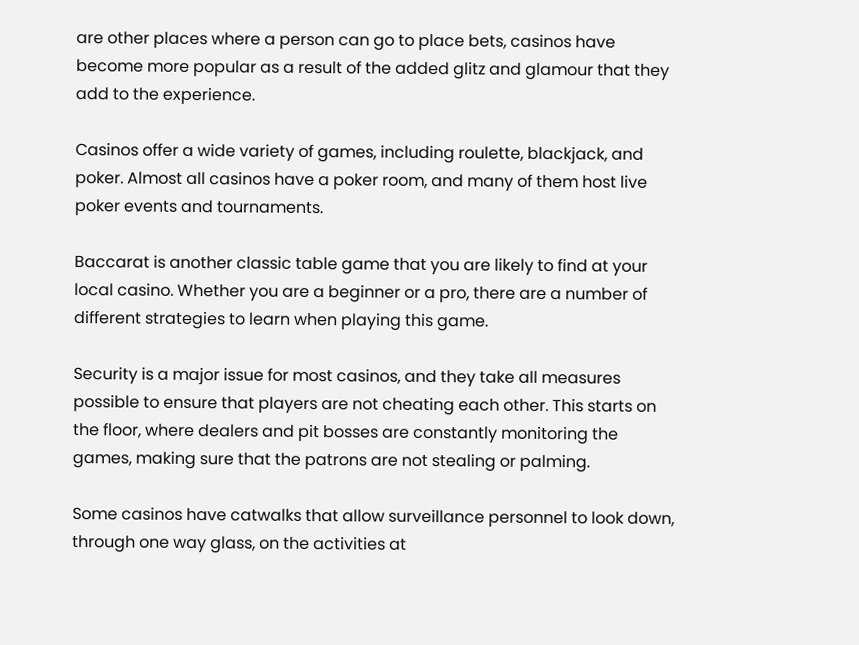are other places where a person can go to place bets, casinos have become more popular as a result of the added glitz and glamour that they add to the experience.

Casinos offer a wide variety of games, including roulette, blackjack, and poker. Almost all casinos have a poker room, and many of them host live poker events and tournaments.

Baccarat is another classic table game that you are likely to find at your local casino. Whether you are a beginner or a pro, there are a number of different strategies to learn when playing this game.

Security is a major issue for most casinos, and they take all measures possible to ensure that players are not cheating each other. This starts on the floor, where dealers and pit bosses are constantly monitoring the games, making sure that the patrons are not stealing or palming.

Some casinos have catwalks that allow surveillance personnel to look down, through one way glass, on the activities at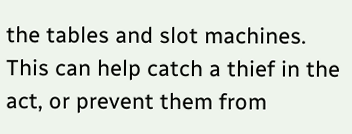the tables and slot machines. This can help catch a thief in the act, or prevent them from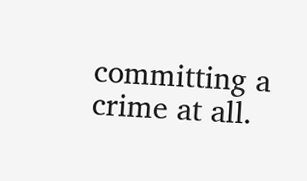committing a crime at all.